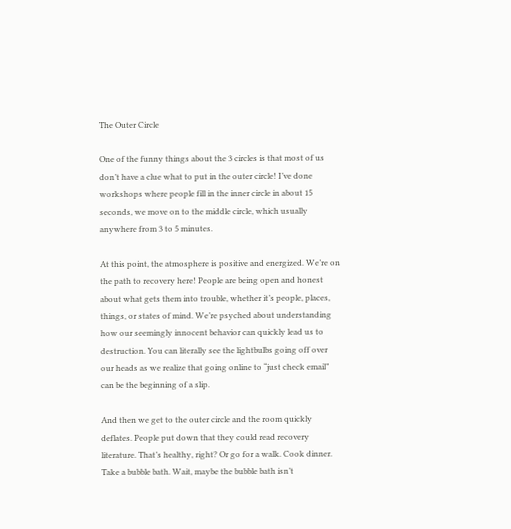The Outer Circle

One of the funny things about the 3 circles is that most of us don’t have a clue what to put in the outer circle! I’ve done workshops where people fill in the inner circle in about 15 seconds, we move on to the middle circle, which usually anywhere from 3 to 5 minutes.

At this point, the atmosphere is positive and energized. We’re on the path to recovery here! People are being open and honest about what gets them into trouble, whether it’s people, places, things, or states of mind. We’re psyched about understanding how our seemingly innocent behavior can quickly lead us to destruction. You can literally see the lightbulbs going off over our heads as we realize that going online to “just check email” can be the beginning of a slip.

And then we get to the outer circle and the room quickly deflates. People put down that they could read recovery literature. That’s healthy, right? Or go for a walk. Cook dinner. Take a bubble bath. Wait, maybe the bubble bath isn’t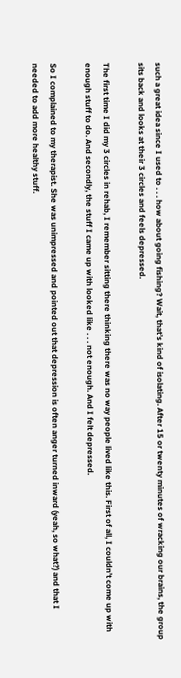such a great idea since I used to . . . how about going fishing? Wait, that’s kind of isolating. After 15 or twenty minutes of wracking our brains, the group sits back and looks at their 3 circles and feels depressed.

The first time I did my 3 circles in rehab, I remember sitting there thinking there was no way people lived like this. First of all, I couldn’t come up with enough stuff to do. And secondly, the stuff I came up with looked like . . . not enough. And I felt depressed.

So I complained to my therapist. She was unimpressed and pointed out that depression is often anger turned inward (yeah, so what?) and that I needed to add more healthy stuff.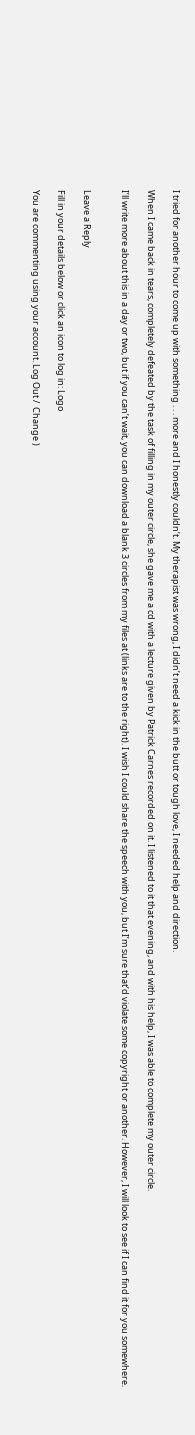I tried for another hour to come up with something . . . more and I honestly couldn’t. My therapist was wrong, I didn’t need a kick in the butt or tough love, I needed help and direction.

When I came back in tears, completely defeated by the task of filling in my outer circle, she gave me a cd with a lecture given by Patrick Carnes recorded on it. I listened to it that evening, and with his help, I was able to complete my outer circle.

I’ll write more about this in a day or two, but if you can’t wait, you can download a blank 3 circles from my files at (links are to the right). I wish I could share the speech with you, but I’m sure that’d violate some copyright or another. However, I will look to see if I can find it for you somewhere.


Leave a Reply

Fill in your details below or click an icon to log in: Logo

You are commenting using your account. Log Out /  Change )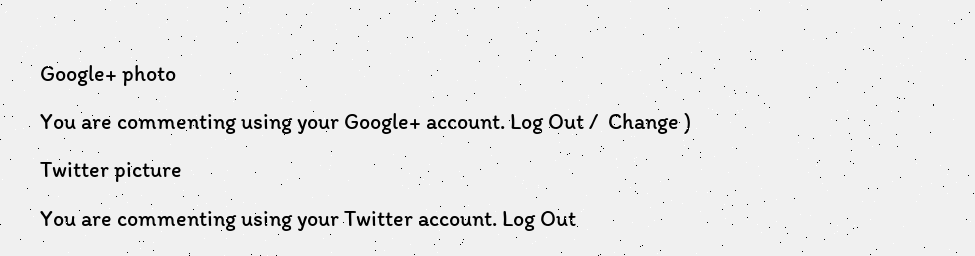Google+ photo

You are commenting using your Google+ account. Log Out /  Change )

Twitter picture

You are commenting using your Twitter account. Log Out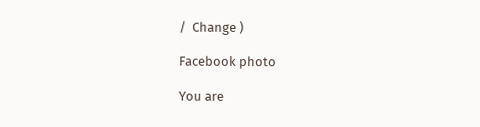/  Change )

Facebook photo

You are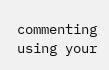commenting using your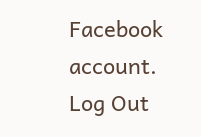Facebook account. Log Out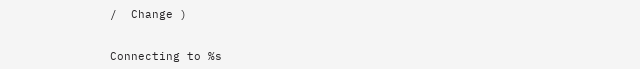/  Change )


Connecting to %s